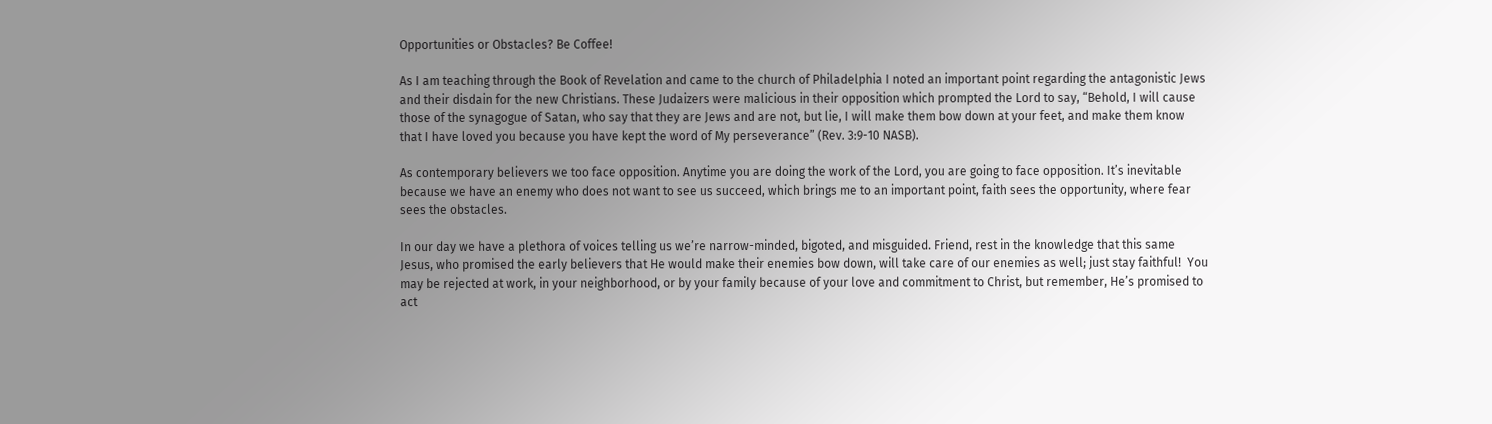Opportunities or Obstacles? Be Coffee!

As I am teaching through the Book of Revelation and came to the church of Philadelphia I noted an important point regarding the antagonistic Jews and their disdain for the new Christians. These Judaizers were malicious in their opposition which prompted the Lord to say, “Behold, I will cause those of the synagogue of Satan, who say that they are Jews and are not, but lie, I will make them bow down at your feet, and make them know that I have loved you because you have kept the word of My perseverance” (Rev. 3:9-10 NASB).

As contemporary believers we too face opposition. Anytime you are doing the work of the Lord, you are going to face opposition. It’s inevitable because we have an enemy who does not want to see us succeed, which brings me to an important point, faith sees the opportunity, where fear sees the obstacles.

In our day we have a plethora of voices telling us we’re narrow-minded, bigoted, and misguided. Friend, rest in the knowledge that this same Jesus, who promised the early believers that He would make their enemies bow down, will take care of our enemies as well; just stay faithful!  You may be rejected at work, in your neighborhood, or by your family because of your love and commitment to Christ, but remember, He’s promised to act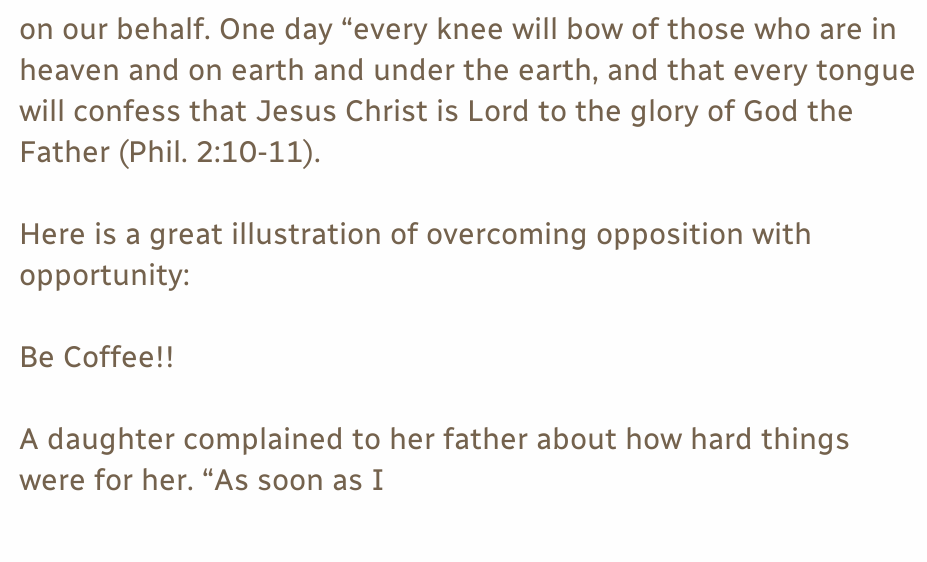on our behalf. One day “every knee will bow of those who are in heaven and on earth and under the earth, and that every tongue will confess that Jesus Christ is Lord to the glory of God the Father (Phil. 2:10-11).

Here is a great illustration of overcoming opposition with opportunity:

Be Coffee!!

A daughter complained to her father about how hard things were for her. “As soon as I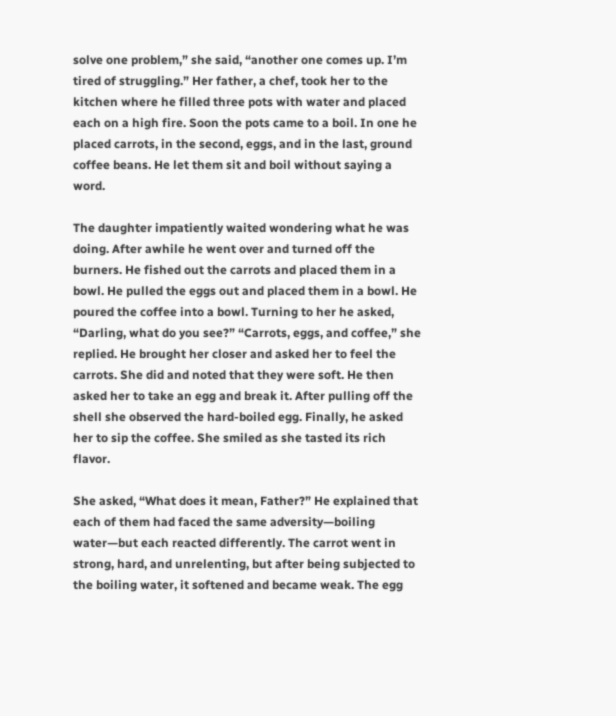solve one problem,” she said, “another one comes up. I’m tired of struggling.” Her father, a chef, took her to the kitchen where he filled three pots with water and placed each on a high fire. Soon the pots came to a boil. In one he placed carrots, in the second, eggs, and in the last, ground coffee beans. He let them sit and boil without saying a word.

The daughter impatiently waited wondering what he was doing. After awhile he went over and turned off the burners. He fished out the carrots and placed them in a bowl. He pulled the eggs out and placed them in a bowl. He poured the coffee into a bowl. Turning to her he asked, “Darling, what do you see?” “Carrots, eggs, and coffee,” she replied. He brought her closer and asked her to feel the carrots. She did and noted that they were soft. He then asked her to take an egg and break it. After pulling off the shell she observed the hard-boiled egg. Finally, he asked her to sip the coffee. She smiled as she tasted its rich flavor.

She asked, “What does it mean, Father?” He explained that each of them had faced the same adversity—boiling water—but each reacted differently. The carrot went in strong, hard, and unrelenting, but after being subjected to the boiling water, it softened and became weak. The egg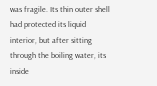was fragile. Its thin outer shell had protected its liquid interior, but after sitting through the boiling water, its inside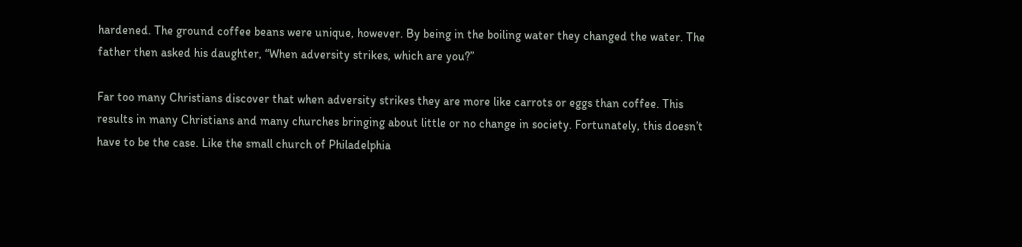hardened. The ground coffee beans were unique, however. By being in the boiling water they changed the water. The father then asked his daughter, “When adversity strikes, which are you?”

Far too many Christians discover that when adversity strikes they are more like carrots or eggs than coffee. This results in many Christians and many churches bringing about little or no change in society. Fortunately, this doesn’t have to be the case. Like the small church of Philadelphia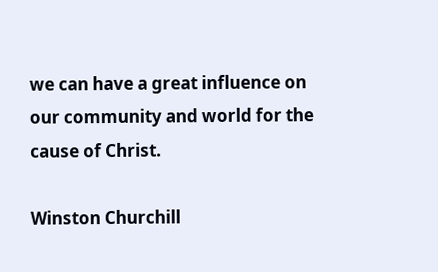we can have a great influence on our community and world for the cause of Christ.

Winston Churchill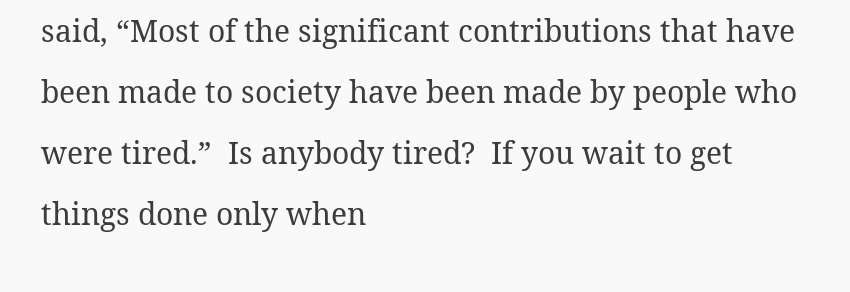said, “Most of the significant contributions that have been made to society have been made by people who were tired.”  Is anybody tired?  If you wait to get things done only when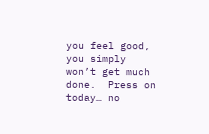you feel good, you simply won’t get much done.  Press on today… no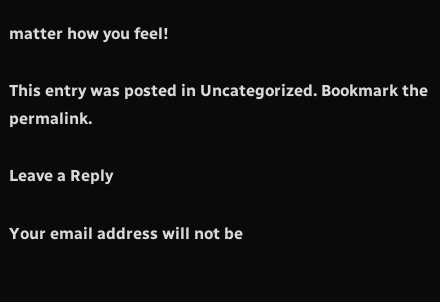matter how you feel!

This entry was posted in Uncategorized. Bookmark the permalink.

Leave a Reply

Your email address will not be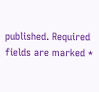published. Required fields are marked *